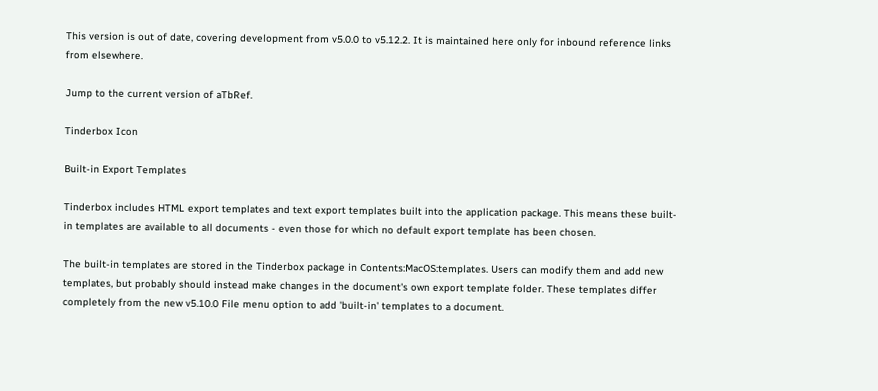This version is out of date, covering development from v5.0.0 to v5.12.2. It is maintained here only for inbound reference links from elsewhere.

Jump to the current version of aTbRef.

Tinderbox Icon

Built-in Export Templates

Tinderbox includes HTML export templates and text export templates built into the application package. This means these built-in templates are available to all documents - even those for which no default export template has been chosen.

The built-in templates are stored in the Tinderbox package in Contents:MacOS:templates. Users can modify them and add new templates, but probably should instead make changes in the document's own export template folder. These templates differ completely from the new v5.10.0 File menu option to add 'built-in' templates to a document.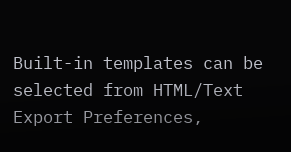Built-in templates can be selected from HTML/Text Export Preferences,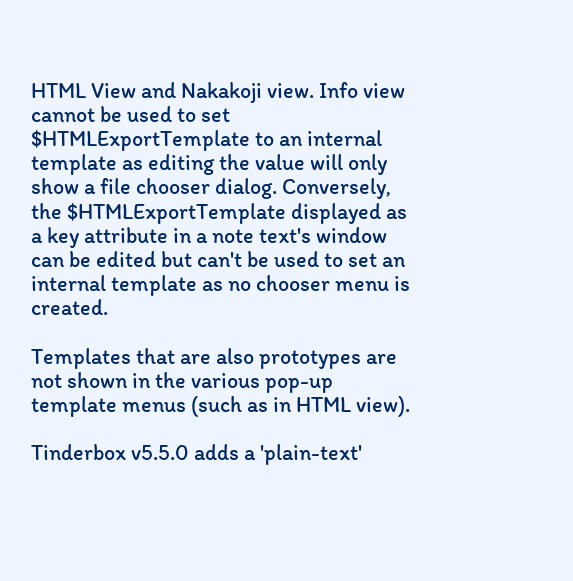HTML View and Nakakoji view. Info view cannot be used to set $HTMLExportTemplate to an internal template as editing the value will only show a file chooser dialog. Conversely, the $HTMLExportTemplate displayed as a key attribute in a note text's window can be edited but can't be used to set an internal template as no chooser menu is created.

Templates that are also prototypes are not shown in the various pop-up template menus (such as in HTML view).

Tinderbox v5.5.0 adds a 'plain-text'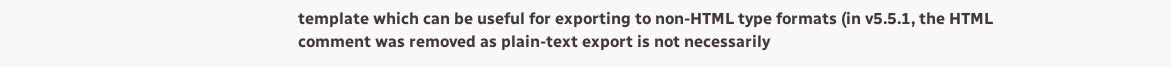template which can be useful for exporting to non-HTML type formats (in v5.5.1, the HTML comment was removed as plain-text export is not necessarily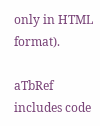only in HTML format).

aTbRef includes code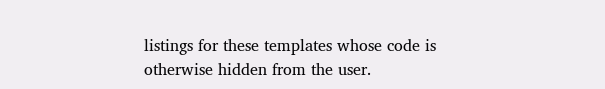listings for these templates whose code is otherwise hidden from the user.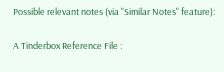Possible relevant notes (via "Similar Notes" feature):

A Tinderbox Reference File :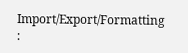Import/Export/Formatting :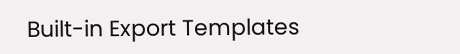Built-in Export Templates